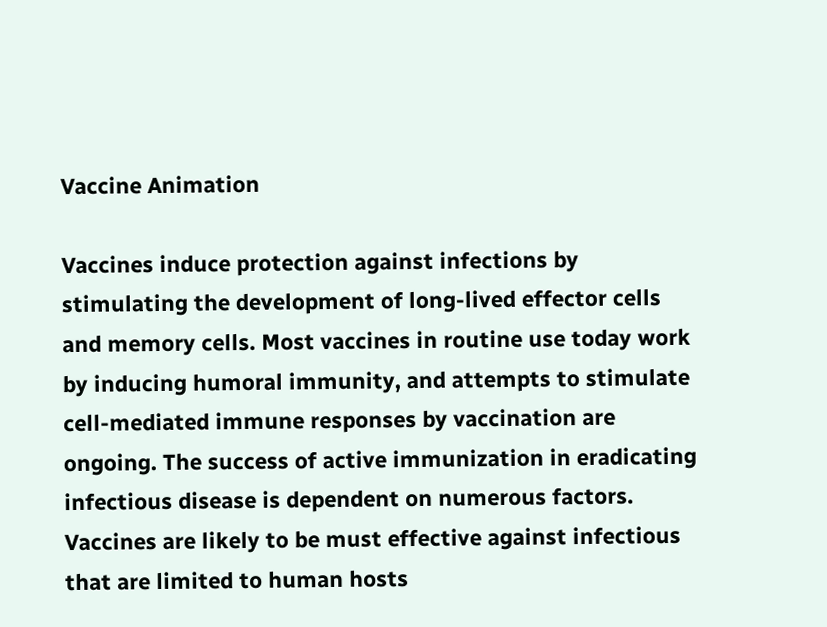Vaccine Animation

Vaccines induce protection against infections by stimulating the development of long-lived effector cells and memory cells. Most vaccines in routine use today work by inducing humoral immunity, and attempts to stimulate cell-mediated immune responses by vaccination are ongoing. The success of active immunization in eradicating infectious disease is dependent on numerous factors. Vaccines are likely to be must effective against infectious that are limited to human hosts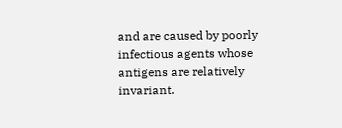and are caused by poorly infectious agents whose antigens are relatively invariant.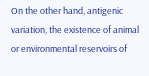On the other hand, antigenic variation, the existence of animal or environmental reservoirs of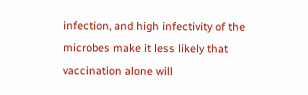infection, and high infectivity of the microbes make it less likely that vaccination alone will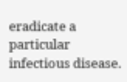eradicate a particular infectious disease.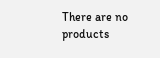There are no products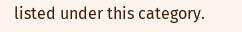listed under this category.